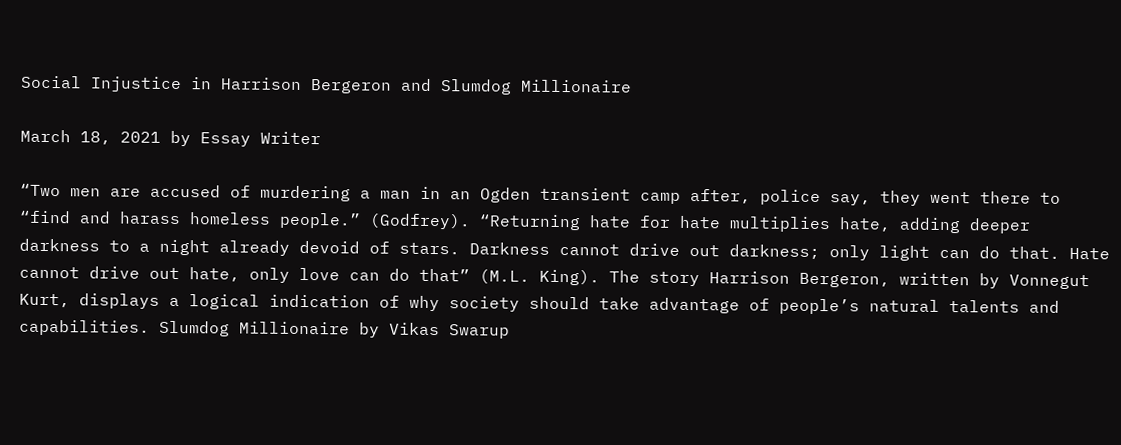Social Injustice in Harrison Bergeron and Slumdog Millionaire

March 18, 2021 by Essay Writer

“Two men are accused of murdering a man in an Ogden transient camp after, police say, they went there to “find and harass homeless people.” (Godfrey). “Returning hate for hate multiplies hate, adding deeper darkness to a night already devoid of stars. Darkness cannot drive out darkness; only light can do that. Hate cannot drive out hate, only love can do that” (M.L. King). The story Harrison Bergeron, written by Vonnegut Kurt, displays a logical indication of why society should take advantage of people’s natural talents and capabilities. Slumdog Millionaire by Vikas Swarup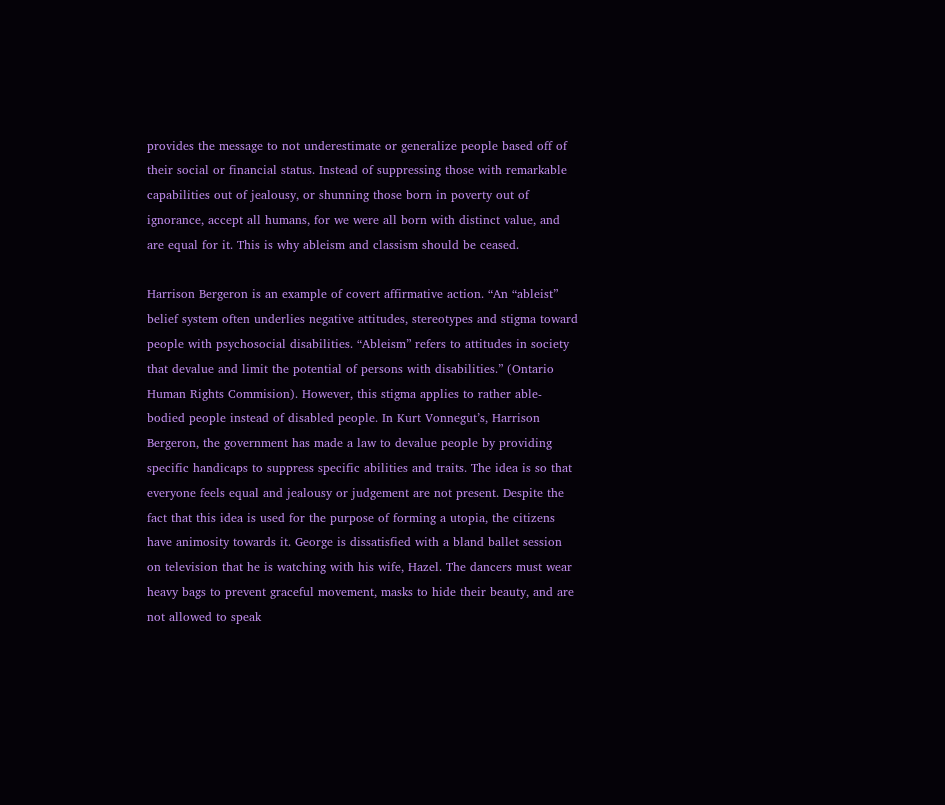provides the message to not underestimate or generalize people based off of their social or financial status. Instead of suppressing those with remarkable capabilities out of jealousy, or shunning those born in poverty out of ignorance, accept all humans, for we were all born with distinct value, and are equal for it. This is why ableism and classism should be ceased.

Harrison Bergeron is an example of covert affirmative action. “An “ableist” belief system often underlies negative attitudes, stereotypes and stigma toward people with psychosocial disabilities. “Ableism” refers to attitudes in society that devalue and limit the potential of persons with disabilities.” (Ontario Human Rights Commision). However, this stigma applies to rather able-bodied people instead of disabled people. In Kurt Vonnegut’s, Harrison Bergeron, the government has made a law to devalue people by providing specific handicaps to suppress specific abilities and traits. The idea is so that everyone feels equal and jealousy or judgement are not present. Despite the fact that this idea is used for the purpose of forming a utopia, the citizens have animosity towards it. George is dissatisfied with a bland ballet session on television that he is watching with his wife, Hazel. The dancers must wear heavy bags to prevent graceful movement, masks to hide their beauty, and are not allowed to speak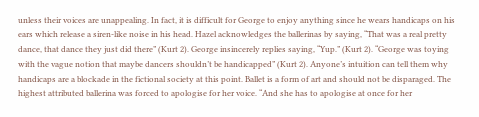unless their voices are unappealing. In fact, it is difficult for George to enjoy anything since he wears handicaps on his ears which release a siren-like noise in his head. Hazel acknowledges the ballerinas by saying, “That was a real pretty dance, that dance they just did there” (Kurt 2). George insincerely replies saying, “Yup.” (Kurt 2). “George was toying with the vague notion that maybe dancers shouldn’t be handicapped” (Kurt 2). Anyone’s intuition can tell them why handicaps are a blockade in the fictional society at this point. Ballet is a form of art and should not be disparaged. The highest attributed ballerina was forced to apologise for her voice. “And she has to apologise at once for her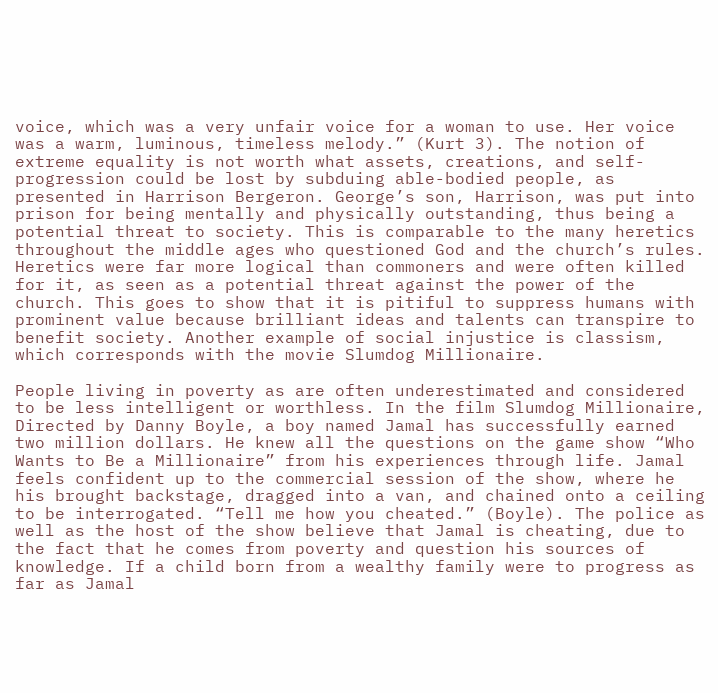voice, which was a very unfair voice for a woman to use. Her voice was a warm, luminous, timeless melody.” (Kurt 3). The notion of extreme equality is not worth what assets, creations, and self-progression could be lost by subduing able-bodied people, as presented in Harrison Bergeron. George’s son, Harrison, was put into prison for being mentally and physically outstanding, thus being a potential threat to society. This is comparable to the many heretics throughout the middle ages who questioned God and the church’s rules. Heretics were far more logical than commoners and were often killed for it, as seen as a potential threat against the power of the church. This goes to show that it is pitiful to suppress humans with prominent value because brilliant ideas and talents can transpire to benefit society. Another example of social injustice is classism, which corresponds with the movie Slumdog Millionaire.

People living in poverty as are often underestimated and considered to be less intelligent or worthless. In the film Slumdog Millionaire, Directed by Danny Boyle, a boy named Jamal has successfully earned two million dollars. He knew all the questions on the game show “Who Wants to Be a Millionaire” from his experiences through life. Jamal feels confident up to the commercial session of the show, where he his brought backstage, dragged into a van, and chained onto a ceiling to be interrogated. “Tell me how you cheated.” (Boyle). The police as well as the host of the show believe that Jamal is cheating, due to the fact that he comes from poverty and question his sources of knowledge. If a child born from a wealthy family were to progress as far as Jamal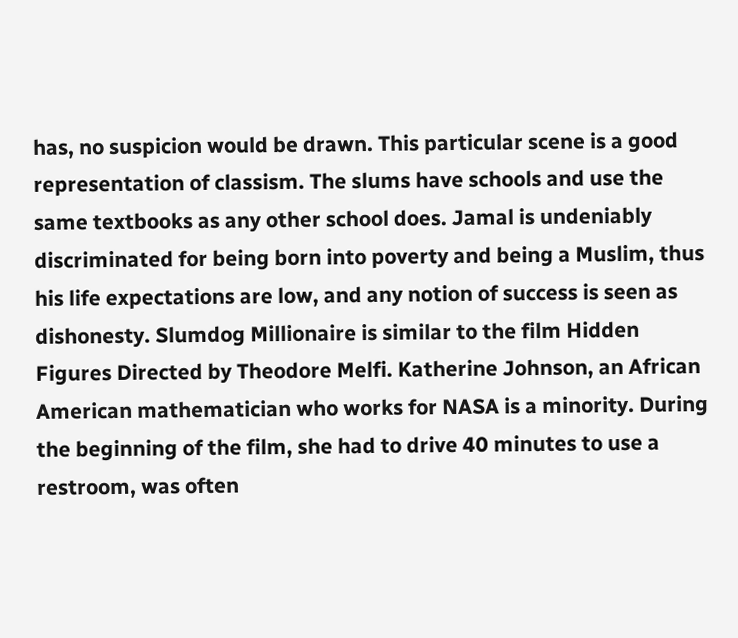has, no suspicion would be drawn. This particular scene is a good representation of classism. The slums have schools and use the same textbooks as any other school does. Jamal is undeniably discriminated for being born into poverty and being a Muslim, thus his life expectations are low, and any notion of success is seen as dishonesty. Slumdog Millionaire is similar to the film Hidden Figures Directed by Theodore Melfi. Katherine Johnson, an African American mathematician who works for NASA is a minority. During the beginning of the film, she had to drive 40 minutes to use a restroom, was often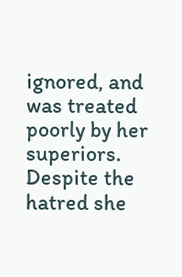ignored, and was treated poorly by her superiors. Despite the hatred she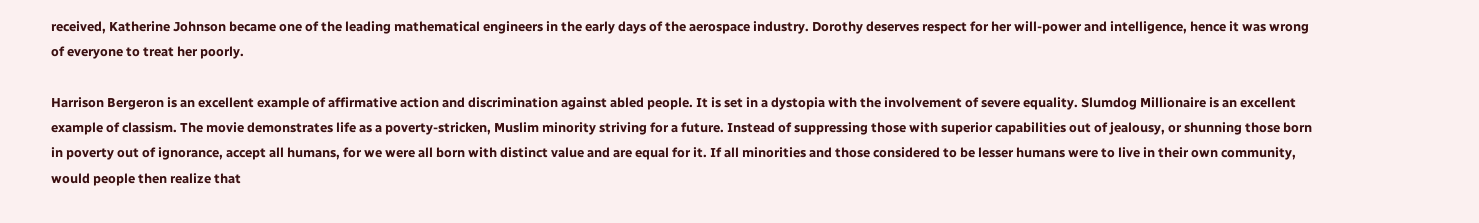received, Katherine Johnson became one of the leading mathematical engineers in the early days of the aerospace industry. Dorothy deserves respect for her will-power and intelligence, hence it was wrong of everyone to treat her poorly.

Harrison Bergeron is an excellent example of affirmative action and discrimination against abled people. It is set in a dystopia with the involvement of severe equality. Slumdog Millionaire is an excellent example of classism. The movie demonstrates life as a poverty-stricken, Muslim minority striving for a future. Instead of suppressing those with superior capabilities out of jealousy, or shunning those born in poverty out of ignorance, accept all humans, for we were all born with distinct value and are equal for it. If all minorities and those considered to be lesser humans were to live in their own community, would people then realize that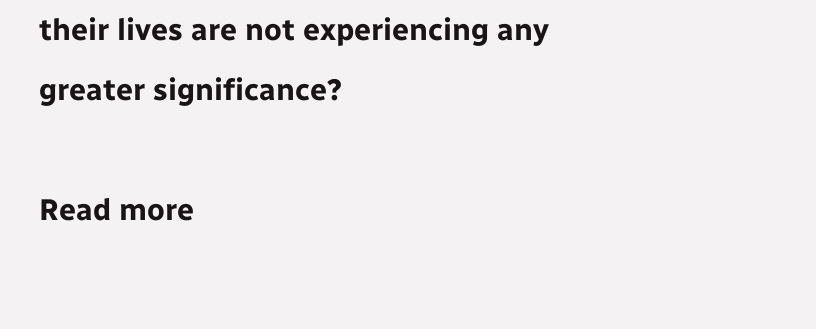their lives are not experiencing any greater significance?

Read more